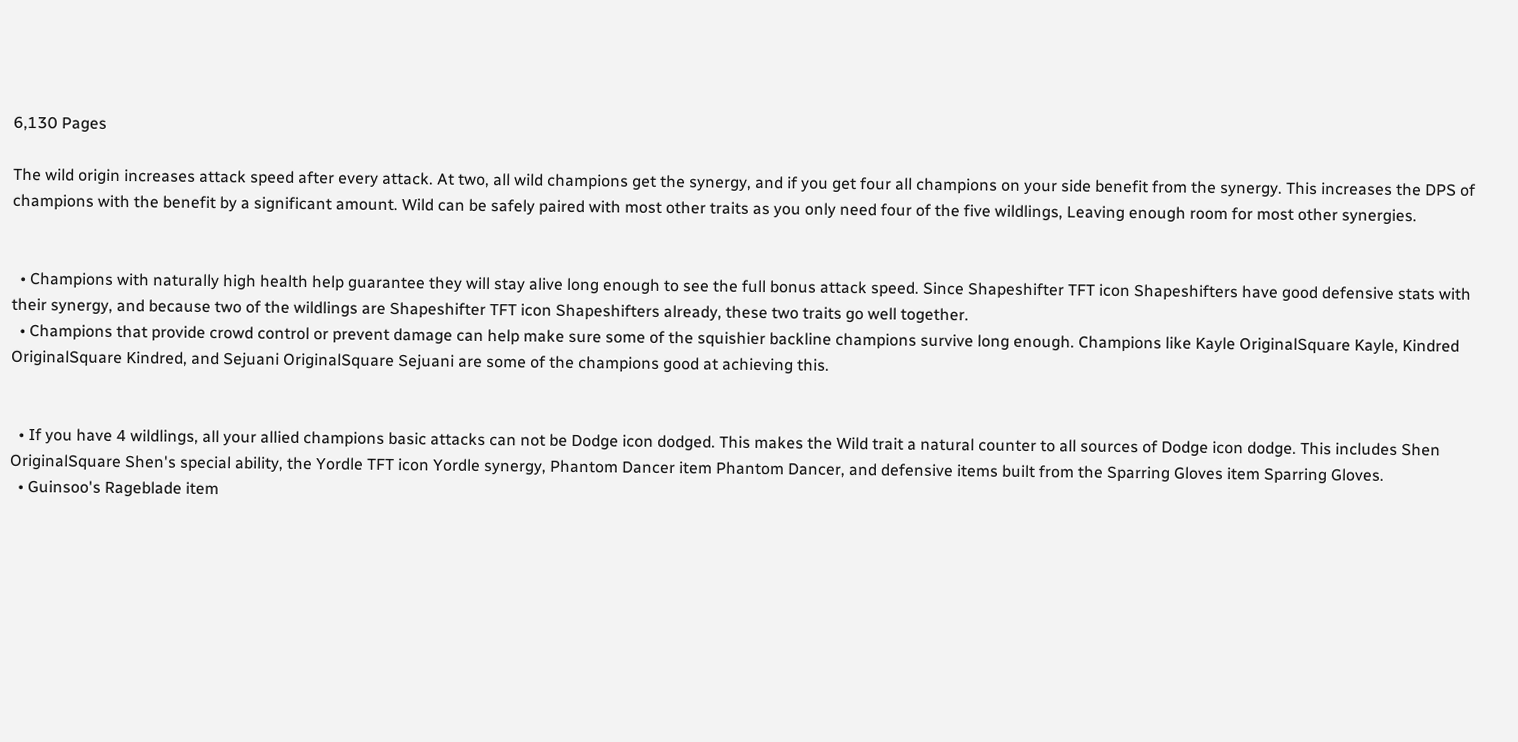6,130 Pages

The wild origin increases attack speed after every attack. At two, all wild champions get the synergy, and if you get four all champions on your side benefit from the synergy. This increases the DPS of champions with the benefit by a significant amount. Wild can be safely paired with most other traits as you only need four of the five wildlings, Leaving enough room for most other synergies.


  • Champions with naturally high health help guarantee they will stay alive long enough to see the full bonus attack speed. Since Shapeshifter TFT icon Shapeshifters have good defensive stats with their synergy, and because two of the wildlings are Shapeshifter TFT icon Shapeshifters already, these two traits go well together.
  • Champions that provide crowd control or prevent damage can help make sure some of the squishier backline champions survive long enough. Champions like Kayle OriginalSquare Kayle, Kindred OriginalSquare Kindred, and Sejuani OriginalSquare Sejuani are some of the champions good at achieving this.


  • If you have 4 wildlings, all your allied champions basic attacks can not be Dodge icon dodged. This makes the Wild trait a natural counter to all sources of Dodge icon dodge. This includes Shen OriginalSquare Shen's special ability, the Yordle TFT icon Yordle synergy, Phantom Dancer item Phantom Dancer, and defensive items built from the Sparring Gloves item Sparring Gloves.
  • Guinsoo's Rageblade item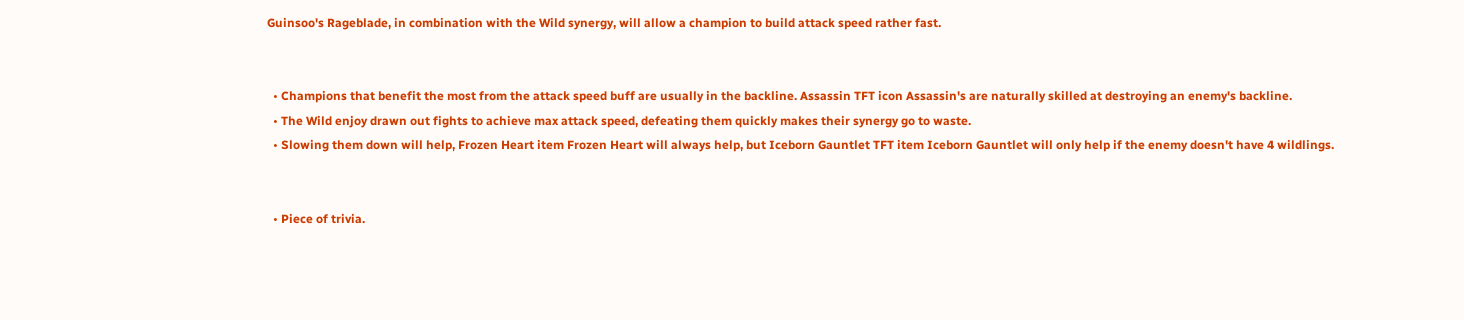Guinsoo's Rageblade, in combination with the Wild synergy, will allow a champion to build attack speed rather fast.


  • Champions that benefit the most from the attack speed buff are usually in the backline. Assassin TFT icon Assassin's are naturally skilled at destroying an enemy's backline.
  • The Wild enjoy drawn out fights to achieve max attack speed, defeating them quickly makes their synergy go to waste.
  • Slowing them down will help, Frozen Heart item Frozen Heart will always help, but Iceborn Gauntlet TFT item Iceborn Gauntlet will only help if the enemy doesn't have 4 wildlings.


  • Piece of trivia.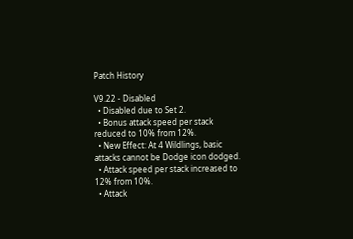Patch History

V9.22 - Disabled
  • Disabled due to Set 2.
  • Bonus attack speed per stack reduced to 10% from 12%.
  • New Effect: At 4 Wildlings, basic attacks cannot be Dodge icon dodged.
  • Attack speed per stack increased to 12% from 10%.
  • Attack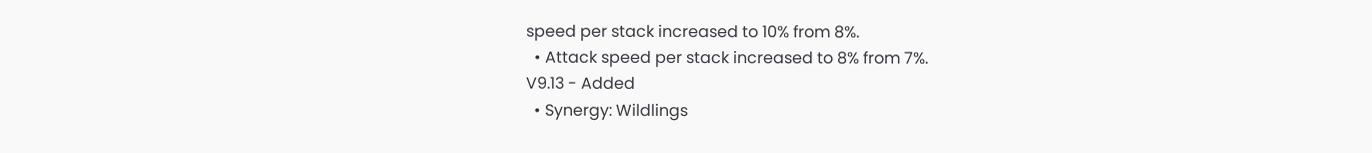speed per stack increased to 10% from 8%.
  • Attack speed per stack increased to 8% from 7%.
V9.13 - Added
  • Synergy: Wildlings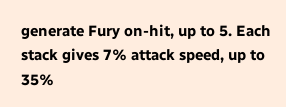generate Fury on-hit, up to 5. Each stack gives 7% attack speed, up to 35%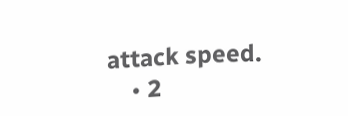attack speed.
    • 2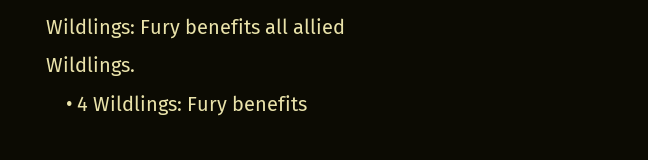Wildlings: Fury benefits all allied Wildlings.
    • 4 Wildlings: Fury benefits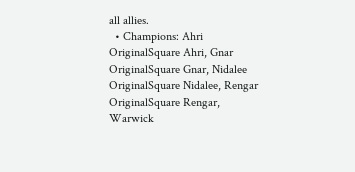all allies.
  • Champions: Ahri OriginalSquare Ahri, Gnar OriginalSquare Gnar, Nidalee OriginalSquare Nidalee, Rengar OriginalSquare Rengar, Warwick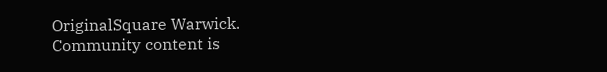OriginalSquare Warwick.
Community content is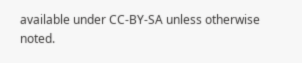available under CC-BY-SA unless otherwise noted.